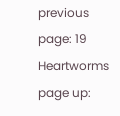previous page: 19 Heartworms
page up: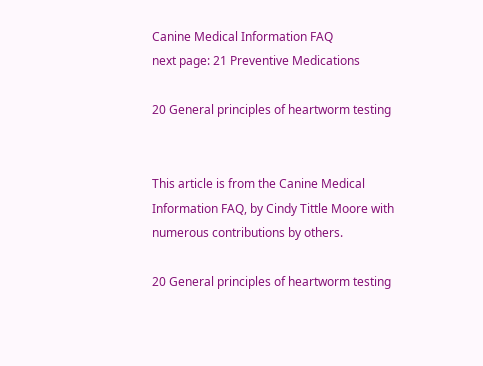Canine Medical Information FAQ
next page: 21 Preventive Medications

20 General principles of heartworm testing


This article is from the Canine Medical Information FAQ, by Cindy Tittle Moore with numerous contributions by others.

20 General principles of heartworm testing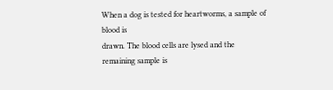When a dog is tested for heartworms, a sample of blood is
drawn. The blood cells are lysed and the remaining sample is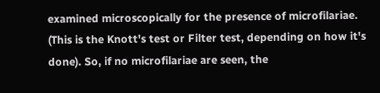examined microscopically for the presence of microfilariae.
(This is the Knott's test or Filter test, depending on how it's
done). So, if no microfilariae are seen, the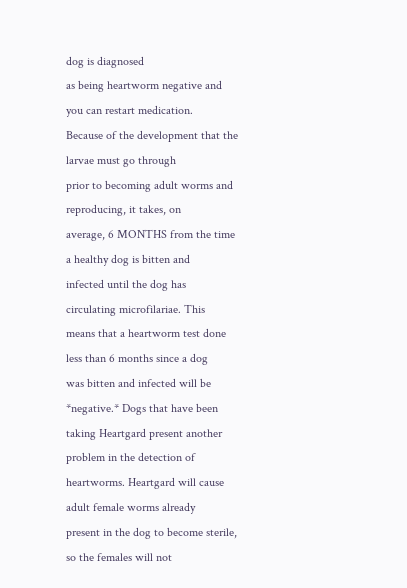dog is diagnosed
as being heartworm negative and you can restart medication.
Because of the development that the larvae must go through
prior to becoming adult worms and reproducing, it takes, on
average, 6 MONTHS from the time a healthy dog is bitten and
infected until the dog has circulating microfilariae. This
means that a heartworm test done less than 6 months since a dog
was bitten and infected will be *negative.* Dogs that have been
taking Heartgard present another problem in the detection of
heartworms. Heartgard will cause adult female worms already
present in the dog to become sterile, so the females will not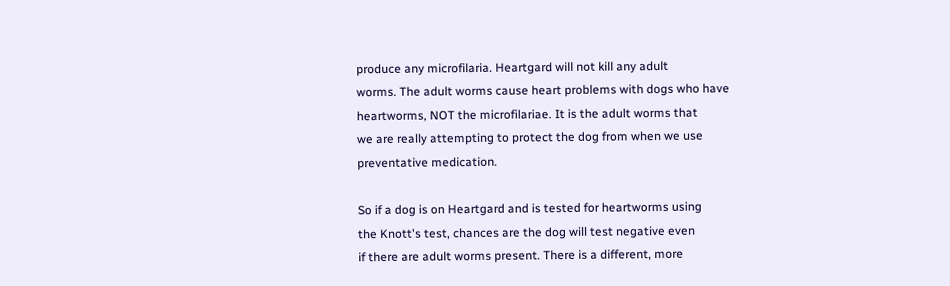produce any microfilaria. Heartgard will not kill any adult
worms. The adult worms cause heart problems with dogs who have
heartworms, NOT the microfilariae. It is the adult worms that
we are really attempting to protect the dog from when we use
preventative medication.

So if a dog is on Heartgard and is tested for heartworms using
the Knott's test, chances are the dog will test negative even
if there are adult worms present. There is a different, more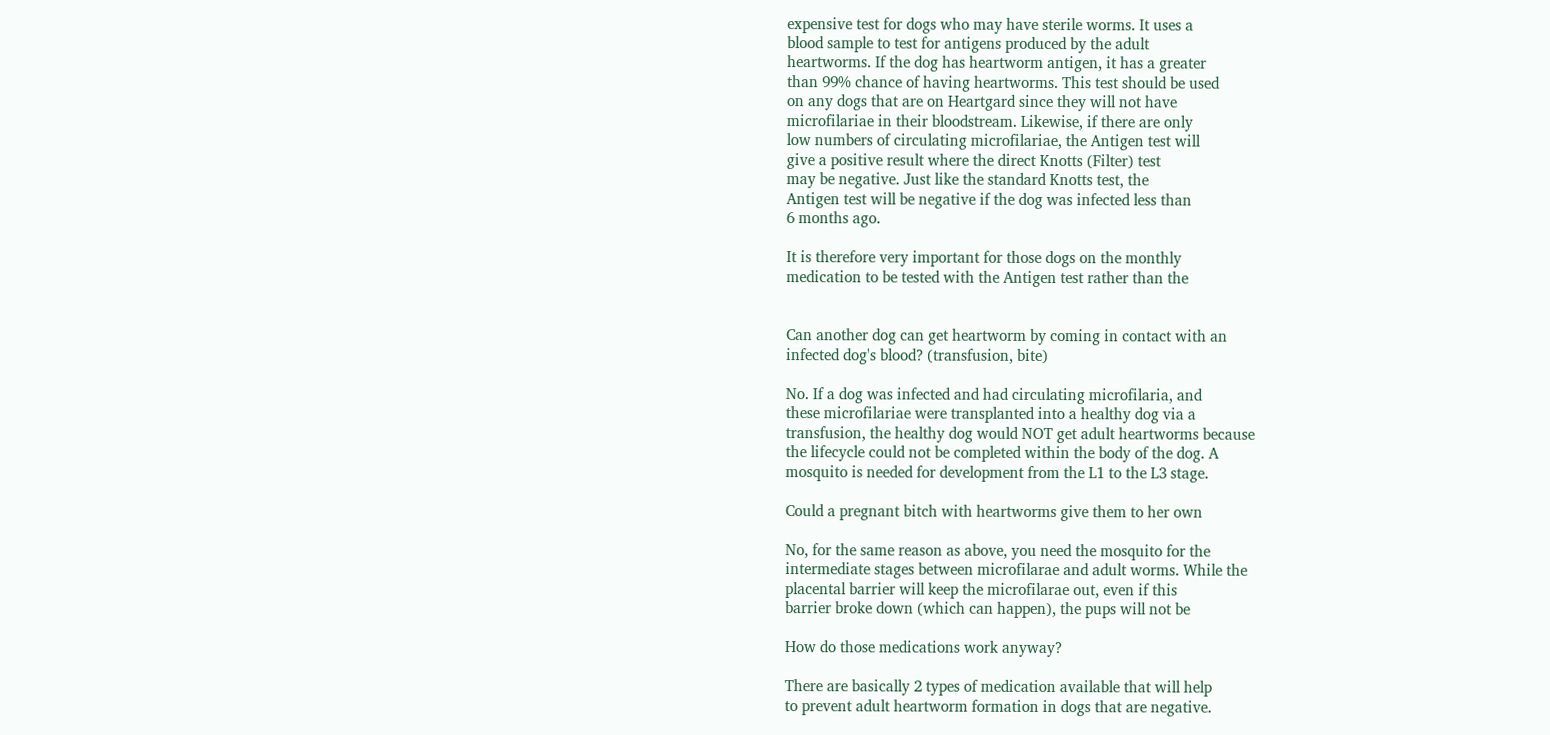expensive test for dogs who may have sterile worms. It uses a
blood sample to test for antigens produced by the adult
heartworms. If the dog has heartworm antigen, it has a greater
than 99% chance of having heartworms. This test should be used
on any dogs that are on Heartgard since they will not have
microfilariae in their bloodstream. Likewise, if there are only
low numbers of circulating microfilariae, the Antigen test will
give a positive result where the direct Knotts (Filter) test
may be negative. Just like the standard Knotts test, the
Antigen test will be negative if the dog was infected less than
6 months ago.

It is therefore very important for those dogs on the monthly
medication to be tested with the Antigen test rather than the


Can another dog can get heartworm by coming in contact with an
infected dog's blood? (transfusion, bite)

No. If a dog was infected and had circulating microfilaria, and
these microfilariae were transplanted into a healthy dog via a
transfusion, the healthy dog would NOT get adult heartworms because
the lifecycle could not be completed within the body of the dog. A
mosquito is needed for development from the L1 to the L3 stage.

Could a pregnant bitch with heartworms give them to her own

No, for the same reason as above, you need the mosquito for the
intermediate stages between microfilarae and adult worms. While the
placental barrier will keep the microfilarae out, even if this
barrier broke down (which can happen), the pups will not be

How do those medications work anyway?

There are basically 2 types of medication available that will help
to prevent adult heartworm formation in dogs that are negative.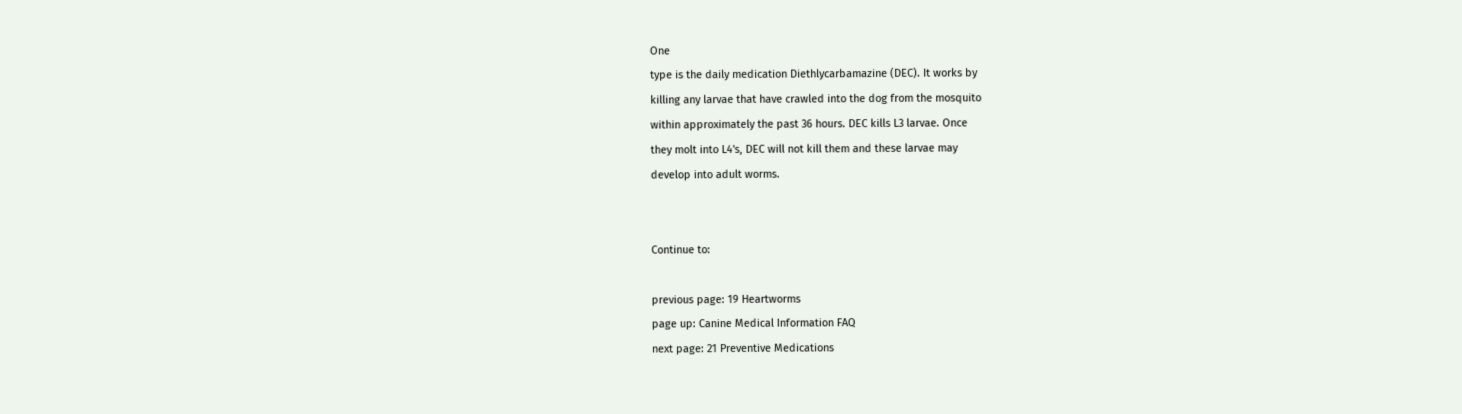One
type is the daily medication Diethlycarbamazine (DEC). It works by
killing any larvae that have crawled into the dog from the mosquito
within approximately the past 36 hours. DEC kills L3 larvae. Once
they molt into L4's, DEC will not kill them and these larvae may
develop into adult worms.


Continue to:

previous page: 19 Heartworms
page up: Canine Medical Information FAQ
next page: 21 Preventive Medications